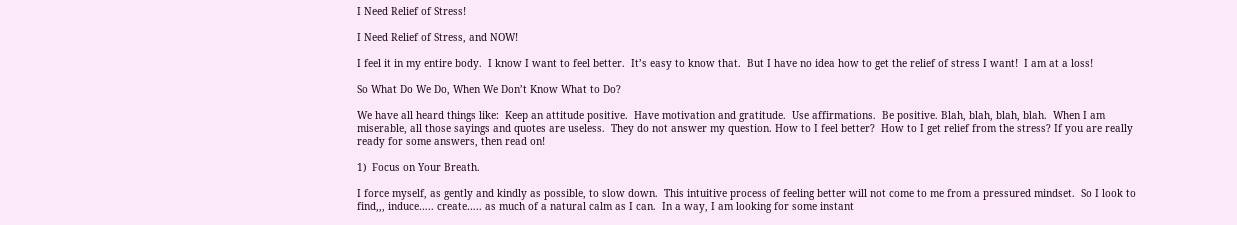I Need Relief of Stress!

I Need Relief of Stress, and NOW!

I feel it in my entire body.  I know I want to feel better.  It’s easy to know that.  But I have no idea how to get the relief of stress I want!  I am at a loss!

So What Do We Do, When We Don’t Know What to Do?

We have all heard things like:  Keep an attitude positive.  Have motivation and gratitude.  Use affirmations.  Be positive. Blah, blah, blah, blah.  When I am miserable, all those sayings and quotes are useless.  They do not answer my question. How to I feel better?  How to I get relief from the stress? If you are really ready for some answers, then read on!

1)  Focus on Your Breath.

I force myself, as gently and kindly as possible, to slow down.  This intuitive process of feeling better will not come to me from a pressured mindset.  So I look to find,,, induce….. create….. as much of a natural calm as I can.  In a way, I am looking for some instant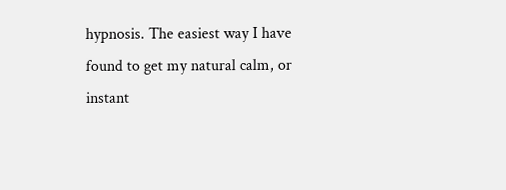hypnosis. The easiest way I have found to get my natural calm, or instant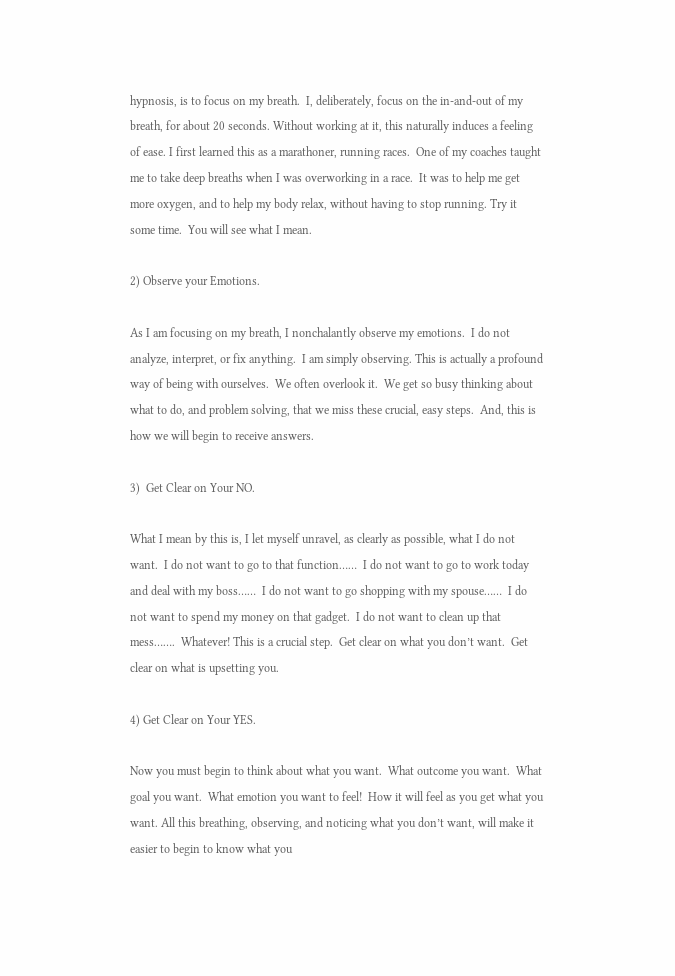hypnosis, is to focus on my breath.  I, deliberately, focus on the in-and-out of my breath, for about 20 seconds. Without working at it, this naturally induces a feeling of ease. I first learned this as a marathoner, running races.  One of my coaches taught me to take deep breaths when I was overworking in a race.  It was to help me get more oxygen, and to help my body relax, without having to stop running. Try it some time.  You will see what I mean.

2) Observe your Emotions.

As I am focusing on my breath, I nonchalantly observe my emotions.  I do not analyze, interpret, or fix anything.  I am simply observing. This is actually a profound way of being with ourselves.  We often overlook it.  We get so busy thinking about what to do, and problem solving, that we miss these crucial, easy steps.  And, this is how we will begin to receive answers.

3)  Get Clear on Your NO.

What I mean by this is, I let myself unravel, as clearly as possible, what I do not want.  I do not want to go to that function……  I do not want to go to work today and deal with my boss……  I do not want to go shopping with my spouse……  I do not want to spend my money on that gadget.  I do not want to clean up that mess…….  Whatever! This is a crucial step.  Get clear on what you don’t want.  Get clear on what is upsetting you.

4) Get Clear on Your YES.

Now you must begin to think about what you want.  What outcome you want.  What goal you want.  What emotion you want to feel!  How it will feel as you get what you want. All this breathing, observing, and noticing what you don’t want, will make it easier to begin to know what you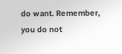do want. Remember, you do not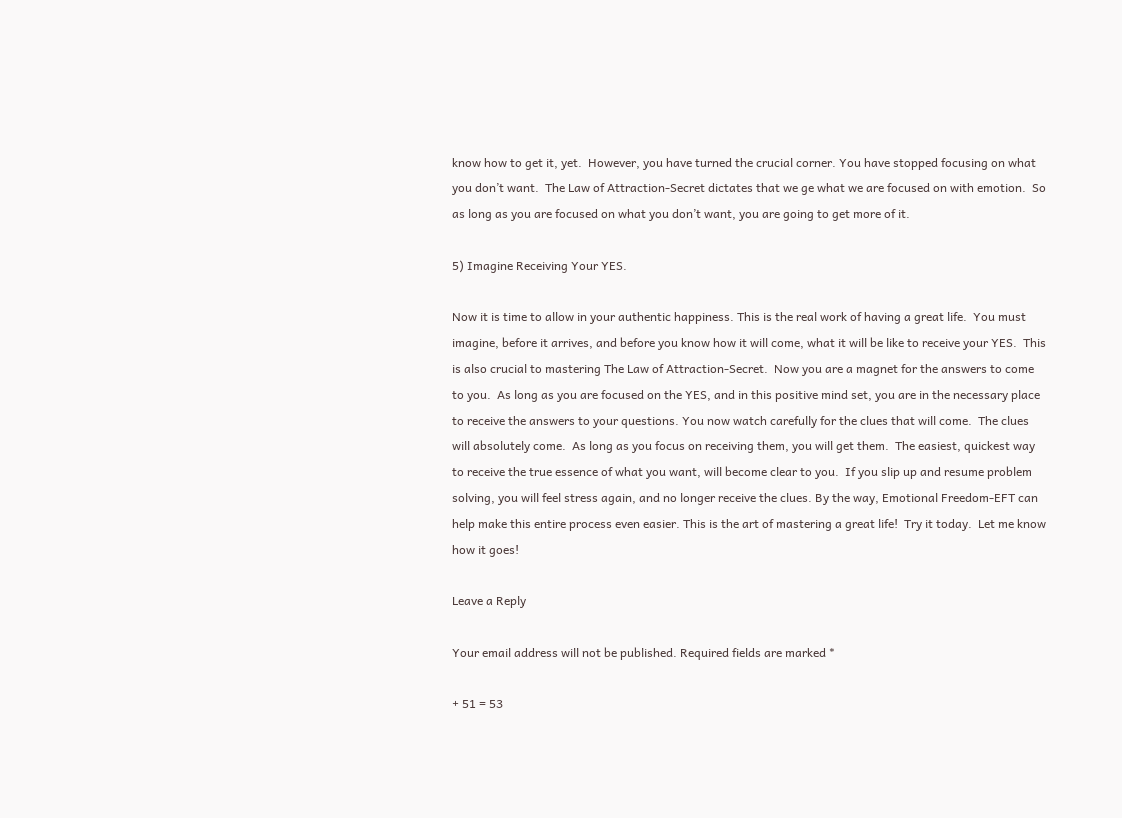know how to get it, yet.  However, you have turned the crucial corner. You have stopped focusing on what you don’t want.  The Law of Attraction-Secret dictates that we ge what we are focused on with emotion.  So as long as you are focused on what you don’t want, you are going to get more of it.

5) Imagine Receiving Your YES.

Now it is time to allow in your authentic happiness. This is the real work of having a great life.  You must imagine, before it arrives, and before you know how it will come, what it will be like to receive your YES.  This is also crucial to mastering The Law of Attraction-Secret.  Now you are a magnet for the answers to come to you.  As long as you are focused on the YES, and in this positive mind set, you are in the necessary place to receive the answers to your questions. You now watch carefully for the clues that will come.  The clues will absolutely come.  As long as you focus on receiving them, you will get them.  The easiest, quickest way to receive the true essence of what you want, will become clear to you.  If you slip up and resume problem solving, you will feel stress again, and no longer receive the clues. By the way, Emotional Freedom-EFT can help make this entire process even easier. This is the art of mastering a great life!  Try it today.  Let me know how it goes!

Leave a Reply

Your email address will not be published. Required fields are marked *

+ 51 = 53